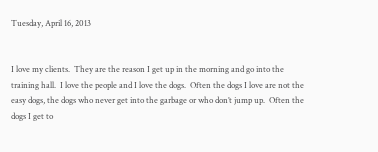Tuesday, April 16, 2013


I love my clients.  They are the reason I get up in the morning and go into the training hall.  I love the people and I love the dogs.  Often the dogs I love are not the easy dogs, the dogs who never get into the garbage or who don’t jump up.  Often the dogs I get to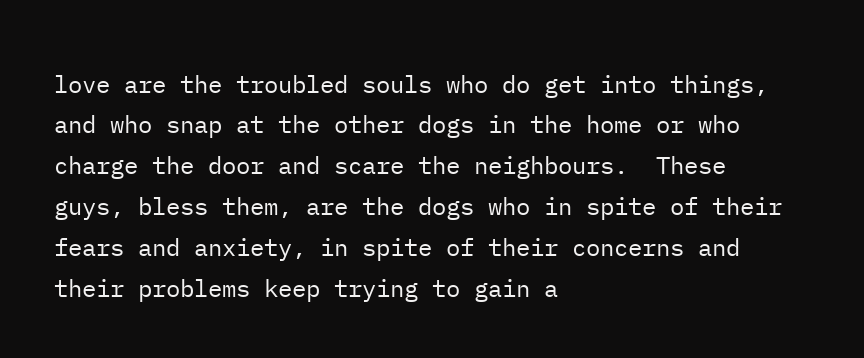love are the troubled souls who do get into things, and who snap at the other dogs in the home or who charge the door and scare the neighbours.  These guys, bless them, are the dogs who in spite of their fears and anxiety, in spite of their concerns and their problems keep trying to gain a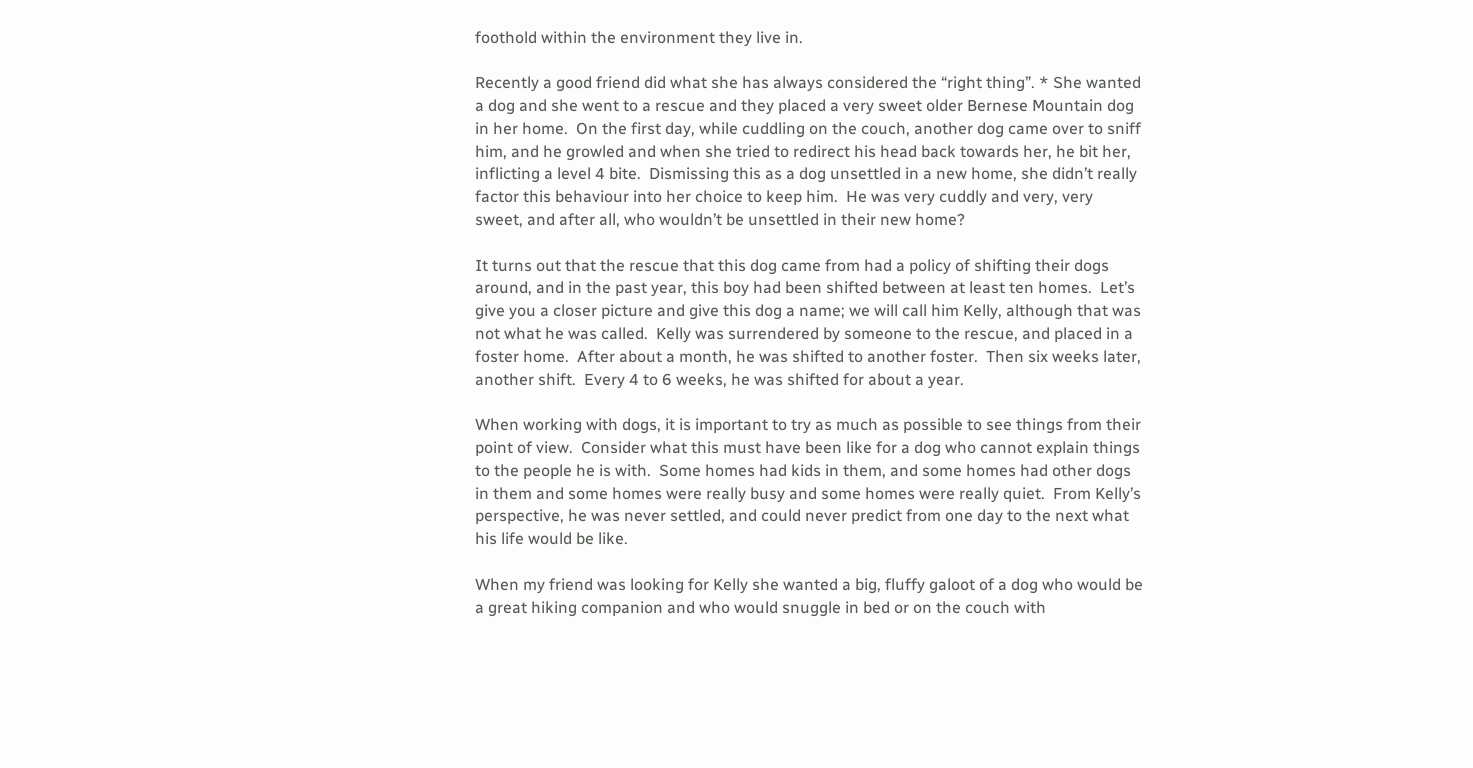foothold within the environment they live in.

Recently a good friend did what she has always considered the “right thing”. * She wanted a dog and she went to a rescue and they placed a very sweet older Bernese Mountain dog in her home.  On the first day, while cuddling on the couch, another dog came over to sniff him, and he growled and when she tried to redirect his head back towards her, he bit her, inflicting a level 4 bite.  Dismissing this as a dog unsettled in a new home, she didn’t really factor this behaviour into her choice to keep him.  He was very cuddly and very, very sweet, and after all, who wouldn’t be unsettled in their new home?

It turns out that the rescue that this dog came from had a policy of shifting their dogs around, and in the past year, this boy had been shifted between at least ten homes.  Let’s give you a closer picture and give this dog a name; we will call him Kelly, although that was not what he was called.  Kelly was surrendered by someone to the rescue, and placed in a foster home.  After about a month, he was shifted to another foster.  Then six weeks later, another shift.  Every 4 to 6 weeks, he was shifted for about a year.

When working with dogs, it is important to try as much as possible to see things from their point of view.  Consider what this must have been like for a dog who cannot explain things to the people he is with.  Some homes had kids in them, and some homes had other dogs in them and some homes were really busy and some homes were really quiet.  From Kelly’s perspective, he was never settled, and could never predict from one day to the next what his life would be like.

When my friend was looking for Kelly she wanted a big, fluffy galoot of a dog who would be a great hiking companion and who would snuggle in bed or on the couch with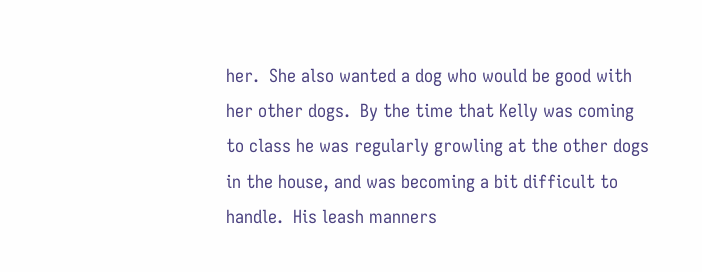her.  She also wanted a dog who would be good with her other dogs.  By the time that Kelly was coming to class he was regularly growling at the other dogs in the house, and was becoming a bit difficult to handle.  His leash manners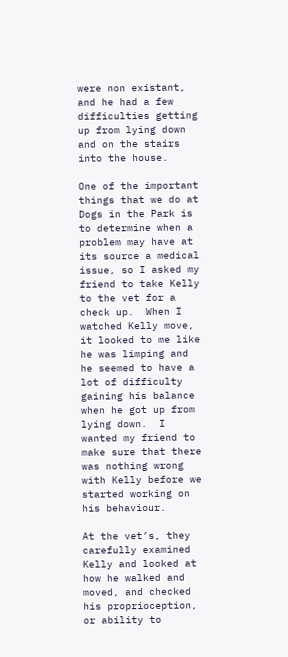were non existant, and he had a few difficulties getting up from lying down and on the stairs into the house.

One of the important things that we do at Dogs in the Park is to determine when a problem may have at its source a medical issue, so I asked my friend to take Kelly to the vet for a check up.  When I watched Kelly move, it looked to me like he was limping and he seemed to have a lot of difficulty gaining his balance when he got up from lying down.  I wanted my friend to make sure that there was nothing wrong with Kelly before we started working on his behaviour.

At the vet’s, they carefully examined Kelly and looked at how he walked and moved, and checked his proprioception, or ability to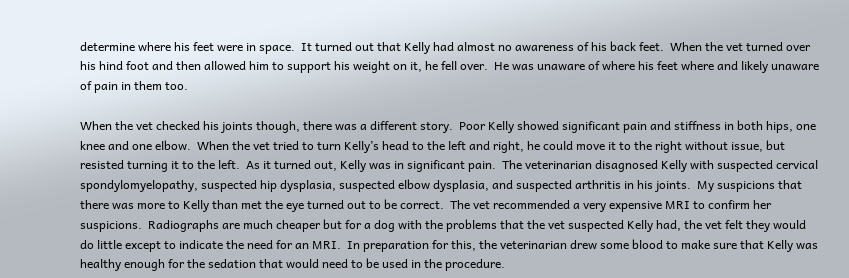determine where his feet were in space.  It turned out that Kelly had almost no awareness of his back feet.  When the vet turned over his hind foot and then allowed him to support his weight on it, he fell over.  He was unaware of where his feet where and likely unaware of pain in them too.

When the vet checked his joints though, there was a different story.  Poor Kelly showed significant pain and stiffness in both hips, one knee and one elbow.  When the vet tried to turn Kelly’s head to the left and right, he could move it to the right without issue, but resisted turning it to the left.  As it turned out, Kelly was in significant pain.  The veterinarian disagnosed Kelly with suspected cervical spondylomyelopathy, suspected hip dysplasia, suspected elbow dysplasia, and suspected arthritis in his joints.  My suspicions that there was more to Kelly than met the eye turned out to be correct.  The vet recommended a very expensive MRI to confirm her suspicions.  Radiographs are much cheaper but for a dog with the problems that the vet suspected Kelly had, the vet felt they would do little except to indicate the need for an MRI.  In preparation for this, the veterinarian drew some blood to make sure that Kelly was healthy enough for the sedation that would need to be used in the procedure.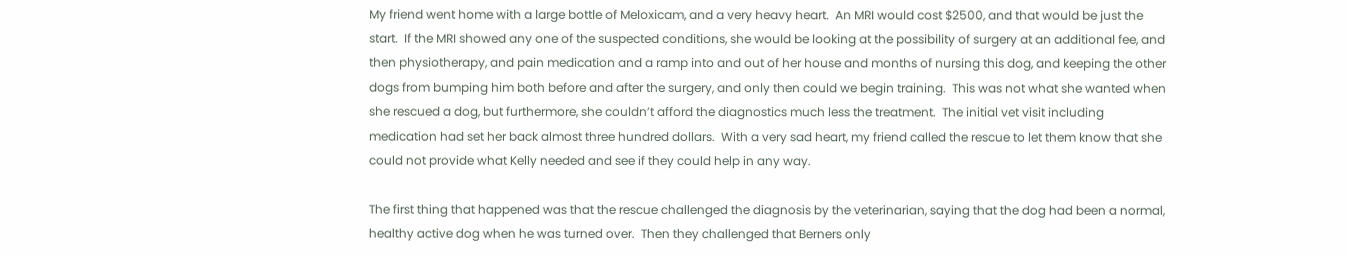My friend went home with a large bottle of Meloxicam, and a very heavy heart.  An MRI would cost $2500, and that would be just the start.  If the MRI showed any one of the suspected conditions, she would be looking at the possibility of surgery at an additional fee, and then physiotherapy, and pain medication and a ramp into and out of her house and months of nursing this dog, and keeping the other dogs from bumping him both before and after the surgery, and only then could we begin training.  This was not what she wanted when she rescued a dog, but furthermore, she couldn’t afford the diagnostics much less the treatment.  The initial vet visit including medication had set her back almost three hundred dollars.  With a very sad heart, my friend called the rescue to let them know that she could not provide what Kelly needed and see if they could help in any way.

The first thing that happened was that the rescue challenged the diagnosis by the veterinarian, saying that the dog had been a normal, healthy active dog when he was turned over.  Then they challenged that Berners only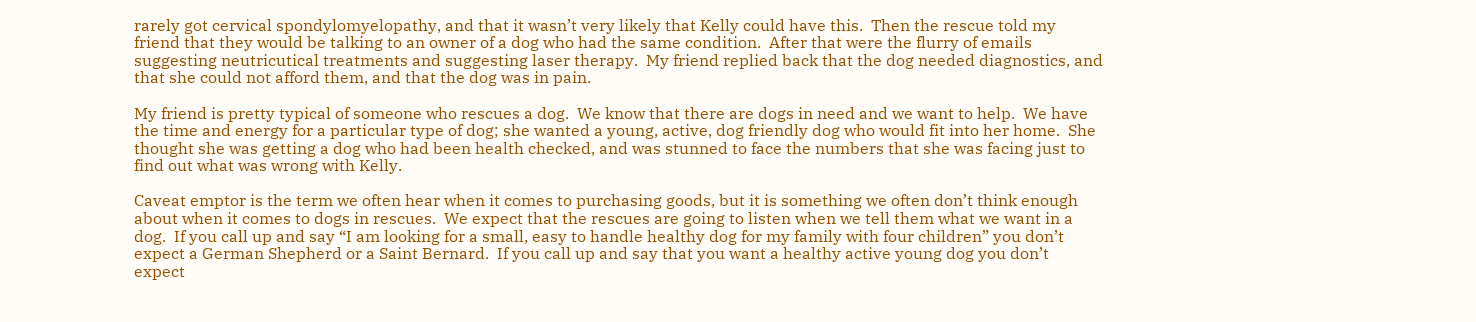rarely got cervical spondylomyelopathy, and that it wasn’t very likely that Kelly could have this.  Then the rescue told my friend that they would be talking to an owner of a dog who had the same condition.  After that were the flurry of emails suggesting neutricutical treatments and suggesting laser therapy.  My friend replied back that the dog needed diagnostics, and that she could not afford them, and that the dog was in pain.

My friend is pretty typical of someone who rescues a dog.  We know that there are dogs in need and we want to help.  We have the time and energy for a particular type of dog; she wanted a young, active, dog friendly dog who would fit into her home.  She thought she was getting a dog who had been health checked, and was stunned to face the numbers that she was facing just to find out what was wrong with Kelly.

Caveat emptor is the term we often hear when it comes to purchasing goods, but it is something we often don’t think enough about when it comes to dogs in rescues.  We expect that the rescues are going to listen when we tell them what we want in a dog.  If you call up and say “I am looking for a small, easy to handle healthy dog for my family with four children” you don’t expect a German Shepherd or a Saint Bernard.  If you call up and say that you want a healthy active young dog you don’t expect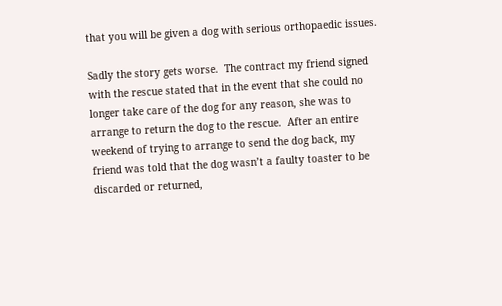that you will be given a dog with serious orthopaedic issues.

Sadly the story gets worse.  The contract my friend signed with the rescue stated that in the event that she could no longer take care of the dog for any reason, she was to arrange to return the dog to the rescue.  After an entire weekend of trying to arrange to send the dog back, my friend was told that the dog wasn’t a faulty toaster to be discarded or returned,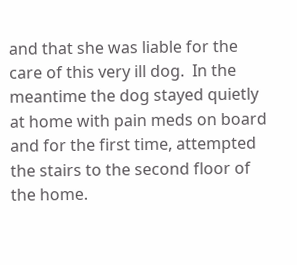and that she was liable for the care of this very ill dog.  In the meantime the dog stayed quietly at home with pain meds on board and for the first time, attempted the stairs to the second floor of the home.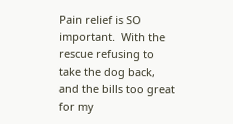Pain relief is SO important.  With the rescue refusing to take the dog back, and the bills too great for my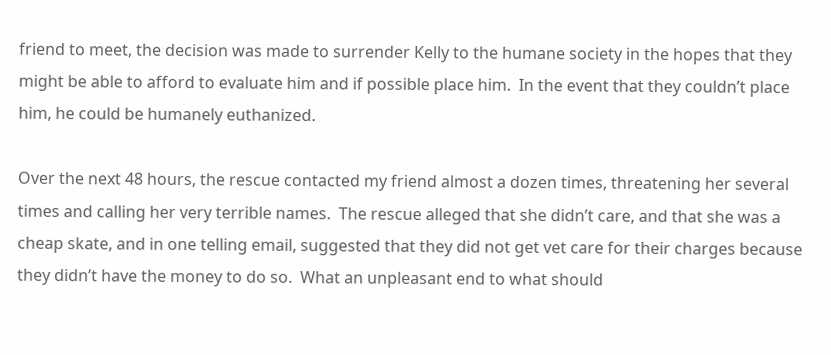friend to meet, the decision was made to surrender Kelly to the humane society in the hopes that they might be able to afford to evaluate him and if possible place him.  In the event that they couldn’t place him, he could be humanely euthanized.

Over the next 48 hours, the rescue contacted my friend almost a dozen times, threatening her several times and calling her very terrible names.  The rescue alleged that she didn’t care, and that she was a cheap skate, and in one telling email, suggested that they did not get vet care for their charges because they didn’t have the money to do so.  What an unpleasant end to what should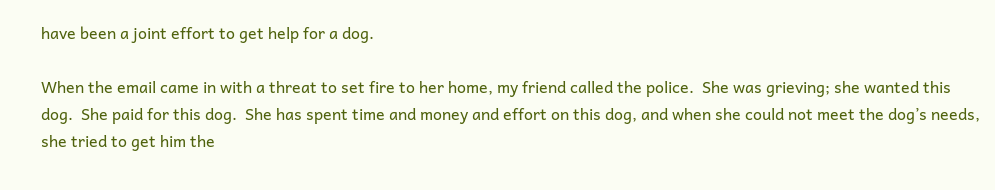have been a joint effort to get help for a dog.

When the email came in with a threat to set fire to her home, my friend called the police.  She was grieving; she wanted this dog.  She paid for this dog.  She has spent time and money and effort on this dog, and when she could not meet the dog’s needs, she tried to get him the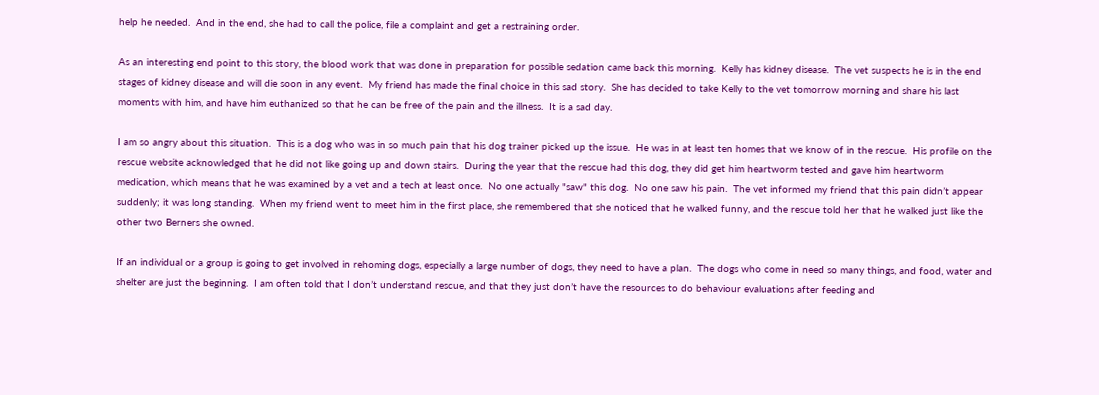help he needed.  And in the end, she had to call the police, file a complaint and get a restraining order.

As an interesting end point to this story, the blood work that was done in preparation for possible sedation came back this morning.  Kelly has kidney disease.  The vet suspects he is in the end stages of kidney disease and will die soon in any event.  My friend has made the final choice in this sad story.  She has decided to take Kelly to the vet tomorrow morning and share his last moments with him, and have him euthanized so that he can be free of the pain and the illness.  It is a sad day.

I am so angry about this situation.  This is a dog who was in so much pain that his dog trainer picked up the issue.  He was in at least ten homes that we know of in the rescue.  His profile on the rescue website acknowledged that he did not like going up and down stairs.  During the year that the rescue had this dog, they did get him heartworm tested and gave him heartworm medication, which means that he was examined by a vet and a tech at least once.  No one actually "saw" this dog.  No one saw his pain.  The vet informed my friend that this pain didn’t appear suddenly; it was long standing.  When my friend went to meet him in the first place, she remembered that she noticed that he walked funny, and the rescue told her that he walked just like the other two Berners she owned.

If an individual or a group is going to get involved in rehoming dogs, especially a large number of dogs, they need to have a plan.  The dogs who come in need so many things, and food, water and shelter are just the beginning.  I am often told that I don’t understand rescue, and that they just don’t have the resources to do behaviour evaluations after feeding and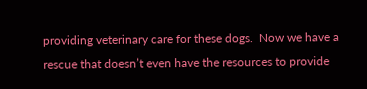providing veterinary care for these dogs.  Now we have a rescue that doesn’t even have the resources to provide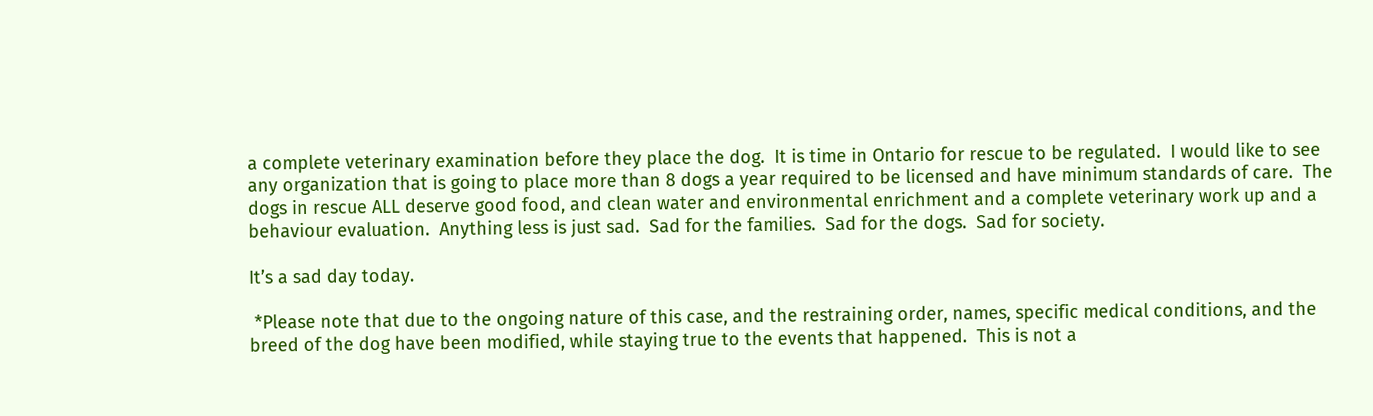a complete veterinary examination before they place the dog.  It is time in Ontario for rescue to be regulated.  I would like to see any organization that is going to place more than 8 dogs a year required to be licensed and have minimum standards of care.  The dogs in rescue ALL deserve good food, and clean water and environmental enrichment and a complete veterinary work up and a behaviour evaluation.  Anything less is just sad.  Sad for the families.  Sad for the dogs.  Sad for society.

It’s a sad day today.

 *Please note that due to the ongoing nature of this case, and the restraining order, names, specific medical conditions, and the breed of the dog have been modified, while staying true to the events that happened.  This is not a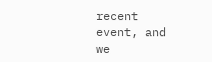recent event, and we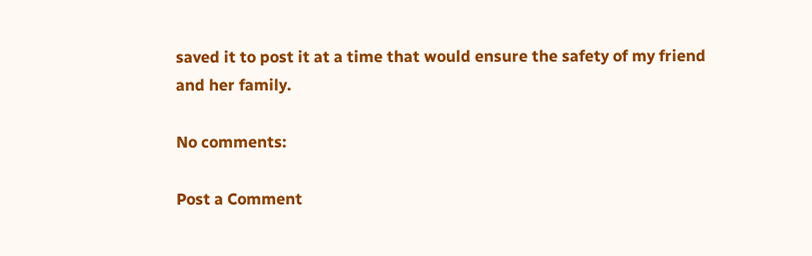saved it to post it at a time that would ensure the safety of my friend and her family.

No comments:

Post a Comment